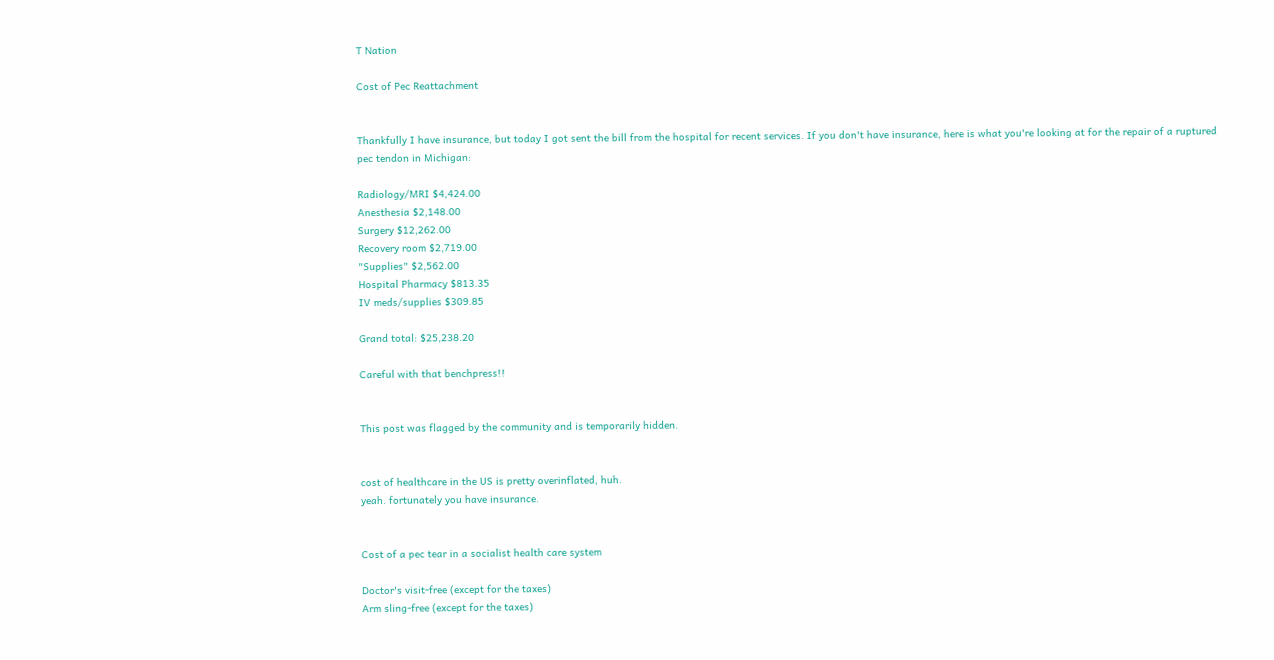T Nation

Cost of Pec Reattachment


Thankfully I have insurance, but today I got sent the bill from the hospital for recent services. If you don't have insurance, here is what you're looking at for the repair of a ruptured pec tendon in Michigan:

Radiology/MRI $4,424.00
Anesthesia $2,148.00
Surgery $12,262.00
Recovery room $2,719.00
"Supplies" $2,562.00
Hospital Pharmacy $813.35
IV meds/supplies $309.85

Grand total: $25,238.20

Careful with that benchpress!!


This post was flagged by the community and is temporarily hidden.


cost of healthcare in the US is pretty overinflated, huh.
yeah. fortunately you have insurance.


Cost of a pec tear in a socialist health care system

Doctor's visit-free (except for the taxes)
Arm sling-free (except for the taxes)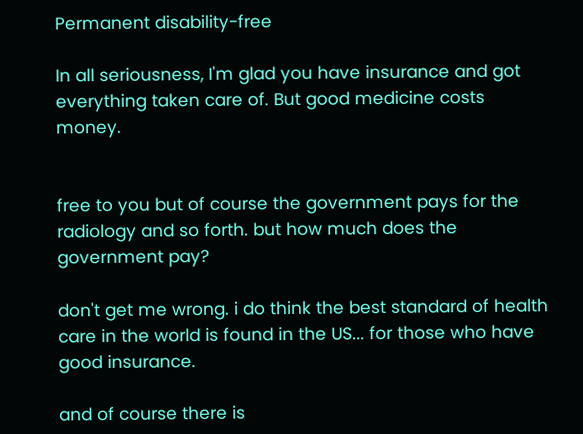Permanent disability-free

In all seriousness, I'm glad you have insurance and got everything taken care of. But good medicine costs money.


free to you but of course the government pays for the radiology and so forth. but how much does the government pay?

don't get me wrong. i do think the best standard of health care in the world is found in the US... for those who have good insurance.

and of course there is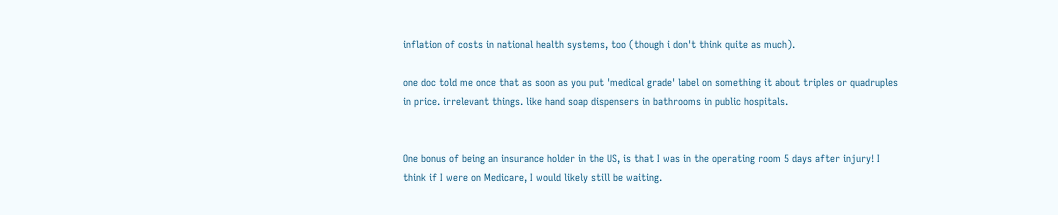inflation of costs in national health systems, too (though i don't think quite as much).

one doc told me once that as soon as you put 'medical grade' label on something it about triples or quadruples in price. irrelevant things. like hand soap dispensers in bathrooms in public hospitals.


One bonus of being an insurance holder in the US, is that I was in the operating room 5 days after injury! I think if I were on Medicare, I would likely still be waiting.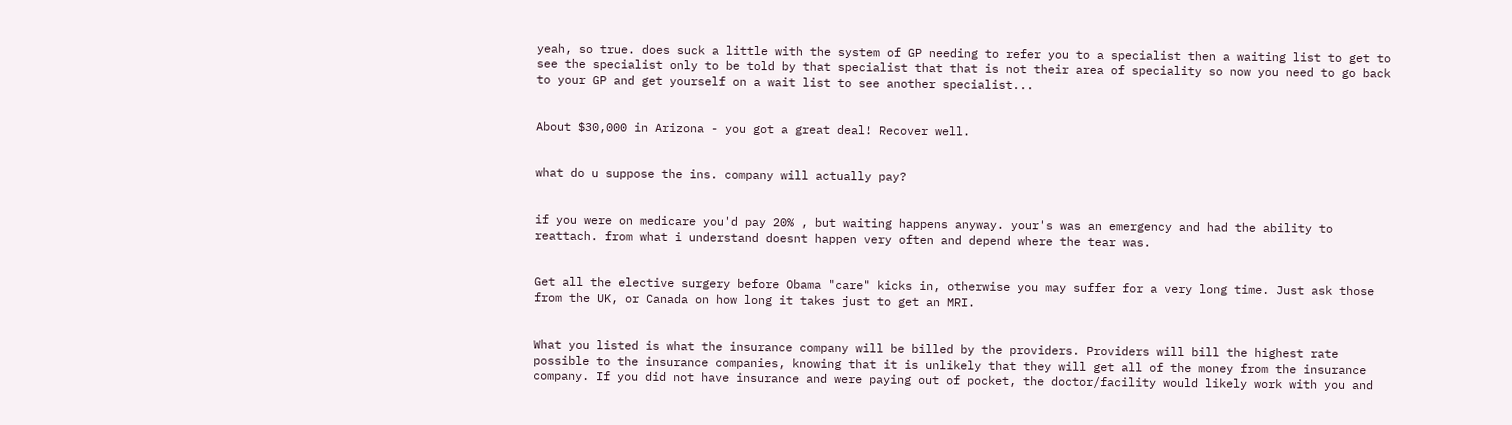yeah, so true. does suck a little with the system of GP needing to refer you to a specialist then a waiting list to get to see the specialist only to be told by that specialist that that is not their area of speciality so now you need to go back to your GP and get yourself on a wait list to see another specialist...


About $30,000 in Arizona - you got a great deal! Recover well.


what do u suppose the ins. company will actually pay?


if you were on medicare you'd pay 20% , but waiting happens anyway. your's was an emergency and had the ability to reattach. from what i understand doesnt happen very often and depend where the tear was.


Get all the elective surgery before Obama "care" kicks in, otherwise you may suffer for a very long time. Just ask those from the UK, or Canada on how long it takes just to get an MRI.


What you listed is what the insurance company will be billed by the providers. Providers will bill the highest rate possible to the insurance companies, knowing that it is unlikely that they will get all of the money from the insurance company. If you did not have insurance and were paying out of pocket, the doctor/facility would likely work with you and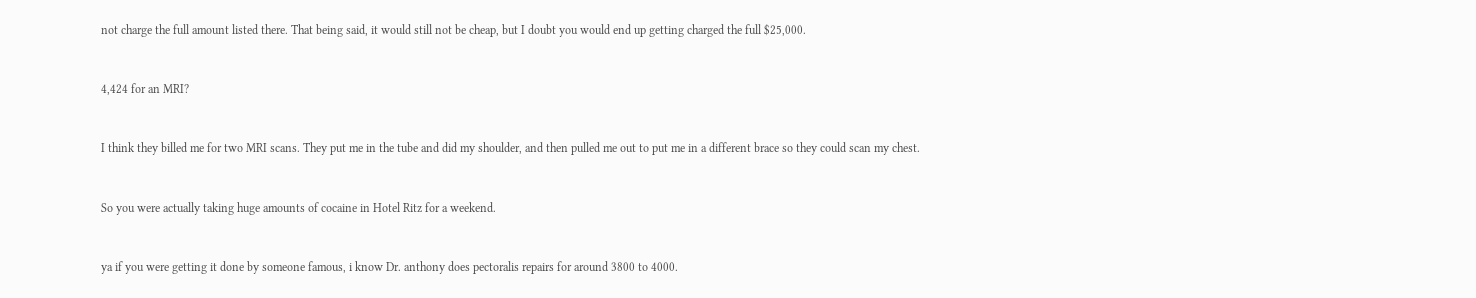not charge the full amount listed there. That being said, it would still not be cheap, but I doubt you would end up getting charged the full $25,000.


4,424 for an MRI?


I think they billed me for two MRI scans. They put me in the tube and did my shoulder, and then pulled me out to put me in a different brace so they could scan my chest.


So you were actually taking huge amounts of cocaine in Hotel Ritz for a weekend.


ya if you were getting it done by someone famous, i know Dr. anthony does pectoralis repairs for around 3800 to 4000.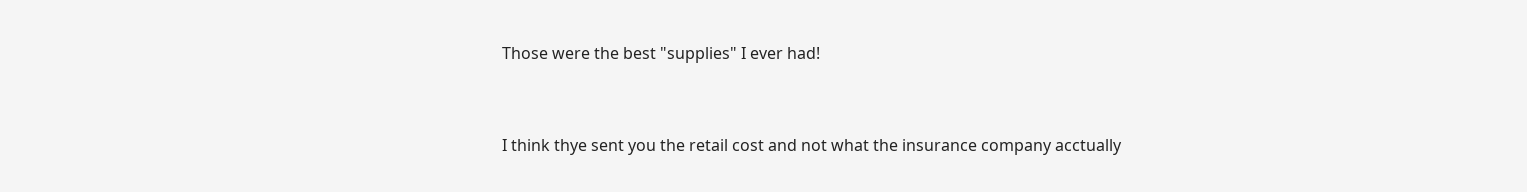Those were the best "supplies" I ever had!


I think thye sent you the retail cost and not what the insurance company acctually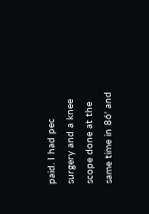paid. I had pec surgery and a knee scope done at the same time in 86' and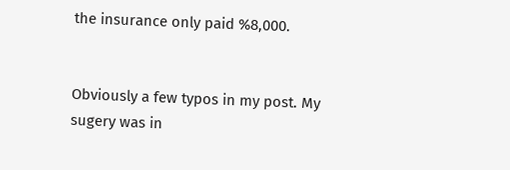the insurance only paid %8,000.


Obviously a few typos in my post. My sugery was in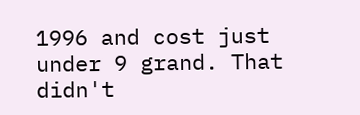1996 and cost just under 9 grand. That didn't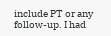include PT or any follow-up. I had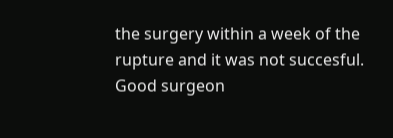the surgery within a week of the rupture and it was not succesful. Good surgeon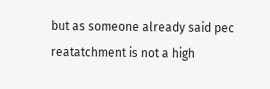but as someone already said pec reatatchment is not a high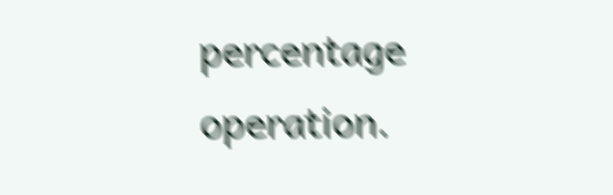percentage operation.